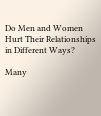Do Men and Women Hurt Their Relationships in Different Ways?

Many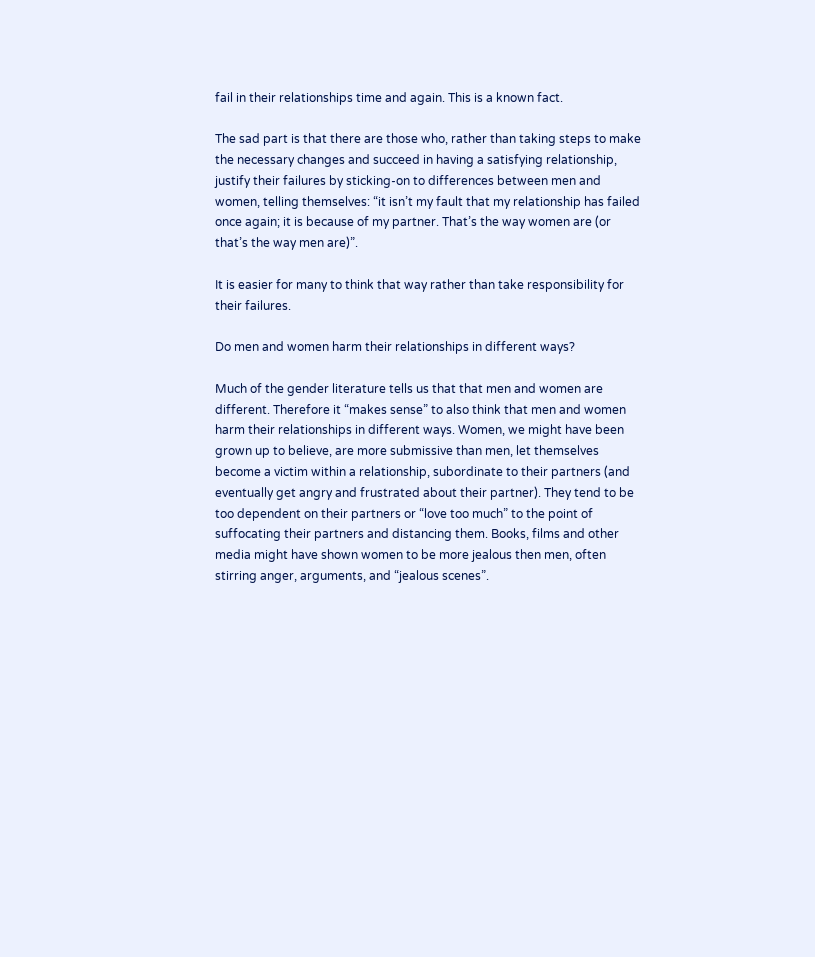fail in their relationships time and again. This is a known fact.

The sad part is that there are those who, rather than taking steps to make the necessary changes and succeed in having a satisfying relationship, justify their failures by sticking-on to differences between men and women, telling themselves: “it isn’t my fault that my relationship has failed once again; it is because of my partner. That’s the way women are (or that’s the way men are)”.

It is easier for many to think that way rather than take responsibility for their failures.

Do men and women harm their relationships in different ways?

Much of the gender literature tells us that that men and women are different. Therefore it “makes sense” to also think that men and women harm their relationships in different ways. Women, we might have been grown up to believe, are more submissive than men, let themselves become a victim within a relationship, subordinate to their partners (and eventually get angry and frustrated about their partner). They tend to be too dependent on their partners or “love too much” to the point of suffocating their partners and distancing them. Books, films and other media might have shown women to be more jealous then men, often stirring anger, arguments, and “jealous scenes”.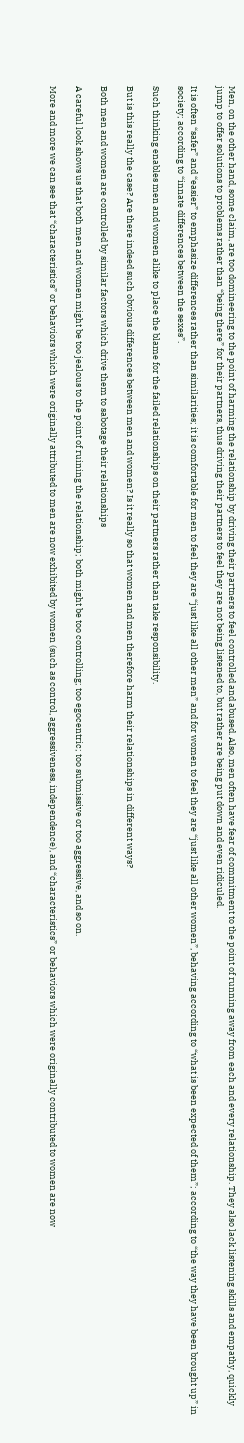Men, on the other hand, some claim, are too domineering to the point of harming the relationship by driving their partners to feel controlled and abused. Also, men often have fear of commitment to the point of running away from each and every relationship. They also lack listening skills and empathy, quickly jump to offer solutions to problems rather than “being there” for their partners, thus driving their partners to feel they are not being listened to, but rather are being put down and even ridiculed.

It is often “safer” and “easier” to emphasize differences rather than similarities; it is comfortable for men to feel they are “just like all other men” and for women to feel they are “just like all other women”, behaving according to “what is been expected of them”; according to “the way they have been brought up” in society; according to “innate differences between the sexes”.

Such thinking enables men and women alike to place the blame for the failed relationships on their partners rather than take responsibility.

But is this really the case? Are there indeed such obvious differences between men and women? Is it really so that women and men therefore harm their relationships in different ways?

Both men and women are controlled by similar factors which drive them to sabotage their relationships

A careful look shows us that both men and women might be too jealous to the point of ruining the relationship; both might be too controlling; too egocentric; too submissive or too aggressive, and so on.

More and more we can see that “characteristics” or behaviors which were originally attributed to men are now exhibited by women (such as control, aggressiveness, independence), and “characteristics” or behaviors which were originally contributed to women are now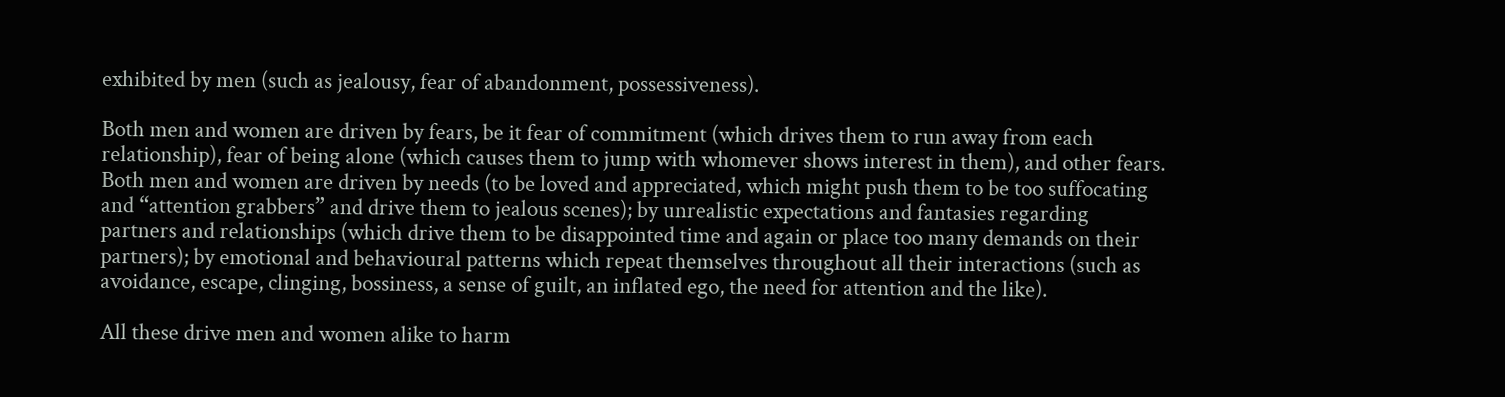exhibited by men (such as jealousy, fear of abandonment, possessiveness).

Both men and women are driven by fears, be it fear of commitment (which drives them to run away from each relationship), fear of being alone (which causes them to jump with whomever shows interest in them), and other fears. Both men and women are driven by needs (to be loved and appreciated, which might push them to be too suffocating and “attention grabbers” and drive them to jealous scenes); by unrealistic expectations and fantasies regarding partners and relationships (which drive them to be disappointed time and again or place too many demands on their partners); by emotional and behavioural patterns which repeat themselves throughout all their interactions (such as avoidance, escape, clinging, bossiness, a sense of guilt, an inflated ego, the need for attention and the like).

All these drive men and women alike to harm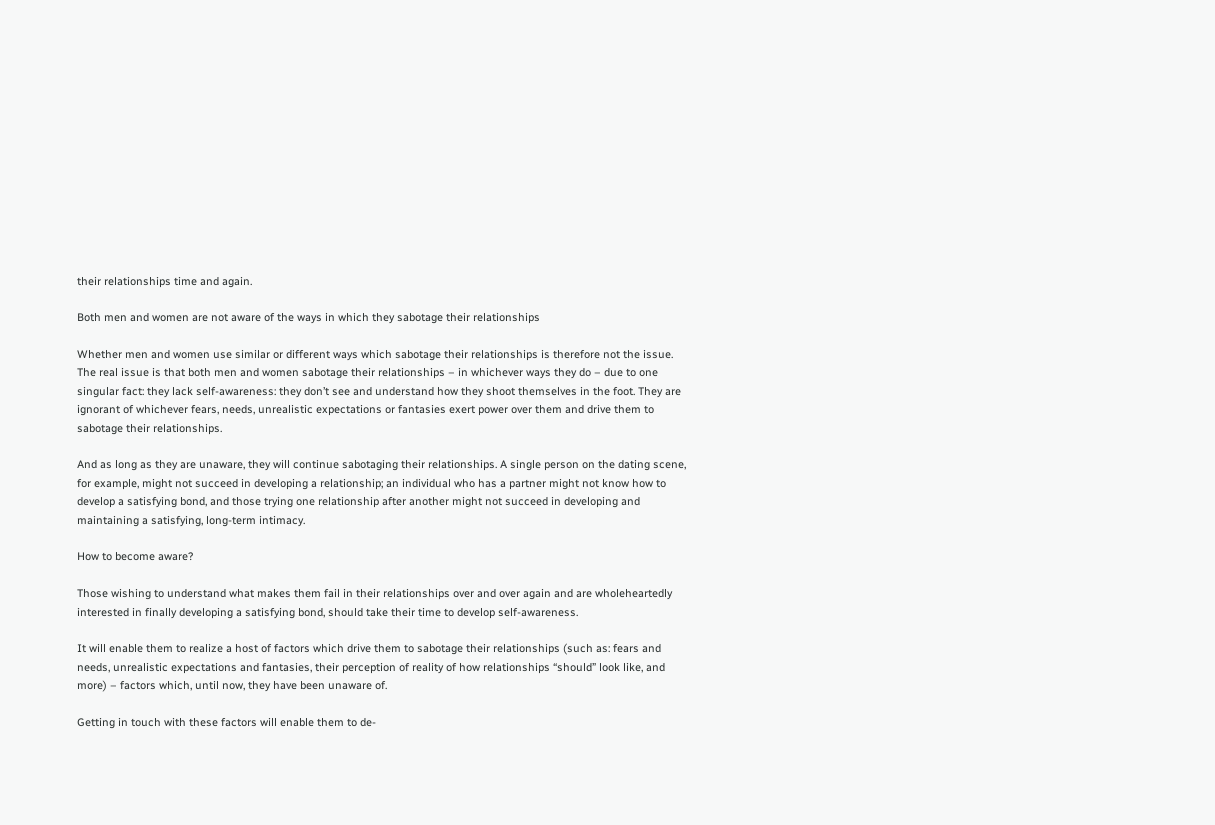their relationships time and again.

Both men and women are not aware of the ways in which they sabotage their relationships

Whether men and women use similar or different ways which sabotage their relationships is therefore not the issue. The real issue is that both men and women sabotage their relationships – in whichever ways they do – due to one singular fact: they lack self-awareness: they don’t see and understand how they shoot themselves in the foot. They are ignorant of whichever fears, needs, unrealistic expectations or fantasies exert power over them and drive them to sabotage their relationships.

And as long as they are unaware, they will continue sabotaging their relationships. A single person on the dating scene, for example, might not succeed in developing a relationship; an individual who has a partner might not know how to develop a satisfying bond, and those trying one relationship after another might not succeed in developing and maintaining a satisfying, long-term intimacy.

How to become aware?

Those wishing to understand what makes them fail in their relationships over and over again and are wholeheartedly interested in finally developing a satisfying bond, should take their time to develop self-awareness.

It will enable them to realize a host of factors which drive them to sabotage their relationships (such as: fears and needs, unrealistic expectations and fantasies, their perception of reality of how relationships “should” look like, and more) – factors which, until now, they have been unaware of.

Getting in touch with these factors will enable them to de-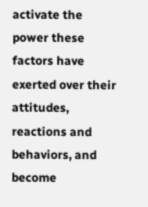activate the power these factors have exerted over their attitudes, reactions and behaviors, and become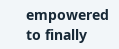empowered to finally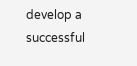develop a successful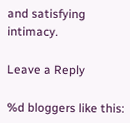and satisfying intimacy.

Leave a Reply

%d bloggers like this: